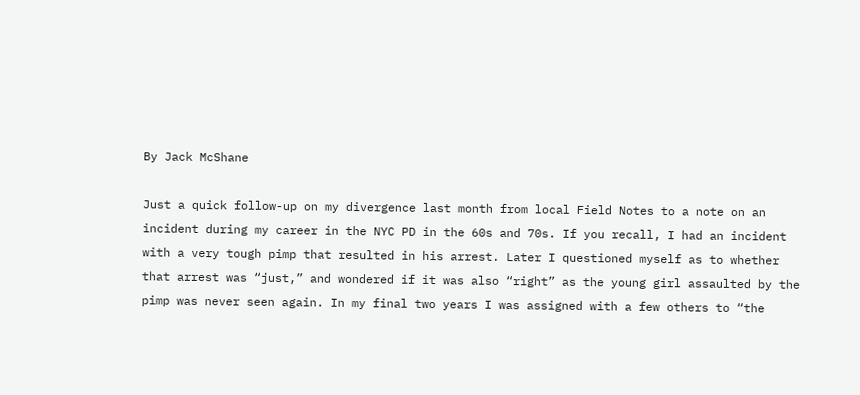By Jack McShane

Just a quick follow-up on my divergence last month from local Field Notes to a note on an incident during my career in the NYC PD in the 60s and 70s. If you recall, I had an incident with a very tough pimp that resulted in his arrest. Later I questioned myself as to whether that arrest was “just,” and wondered if it was also “right” as the young girl assaulted by the pimp was never seen again. In my final two years I was assigned with a few others to “the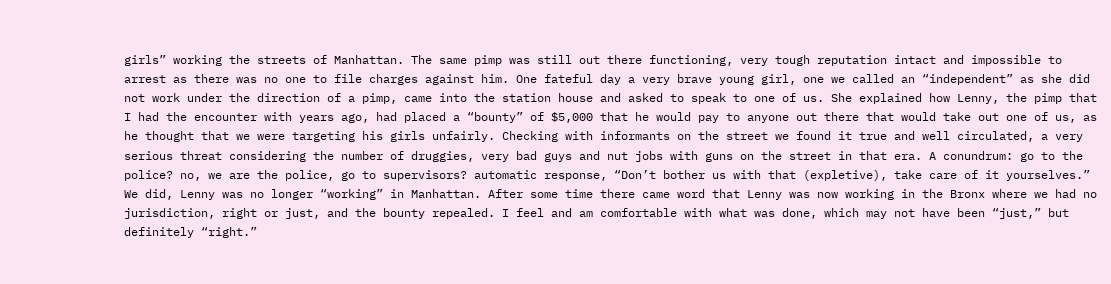girls” working the streets of Manhattan. The same pimp was still out there functioning, very tough reputation intact and impossible to arrest as there was no one to file charges against him. One fateful day a very brave young girl, one we called an “independent” as she did not work under the direction of a pimp, came into the station house and asked to speak to one of us. She explained how Lenny, the pimp that I had the encounter with years ago, had placed a “bounty” of $5,000 that he would pay to anyone out there that would take out one of us, as he thought that we were targeting his girls unfairly. Checking with informants on the street we found it true and well circulated, a very serious threat considering the number of druggies, very bad guys and nut jobs with guns on the street in that era. A conundrum: go to the police? no, we are the police, go to supervisors? automatic response, “Don’t bother us with that (expletive), take care of it yourselves.” We did, Lenny was no longer “working” in Manhattan. After some time there came word that Lenny was now working in the Bronx where we had no jurisdiction, right or just, and the bounty repealed. I feel and am comfortable with what was done, which may not have been “just,” but definitely “right.”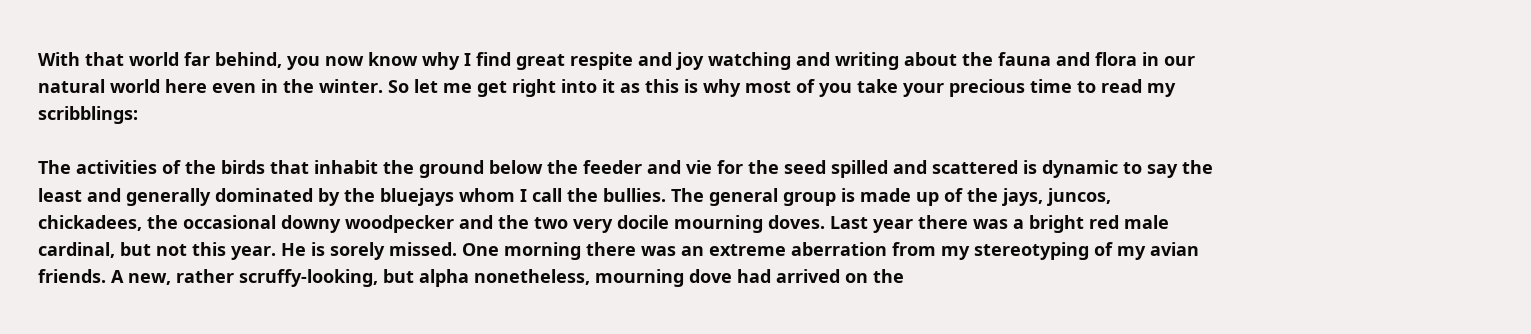With that world far behind, you now know why I find great respite and joy watching and writing about the fauna and flora in our natural world here even in the winter. So let me get right into it as this is why most of you take your precious time to read my scribblings:

The activities of the birds that inhabit the ground below the feeder and vie for the seed spilled and scattered is dynamic to say the least and generally dominated by the bluejays whom I call the bullies. The general group is made up of the jays, juncos, chickadees, the occasional downy woodpecker and the two very docile mourning doves. Last year there was a bright red male cardinal, but not this year. He is sorely missed. One morning there was an extreme aberration from my stereotyping of my avian friends. A new, rather scruffy-looking, but alpha nonetheless, mourning dove had arrived on the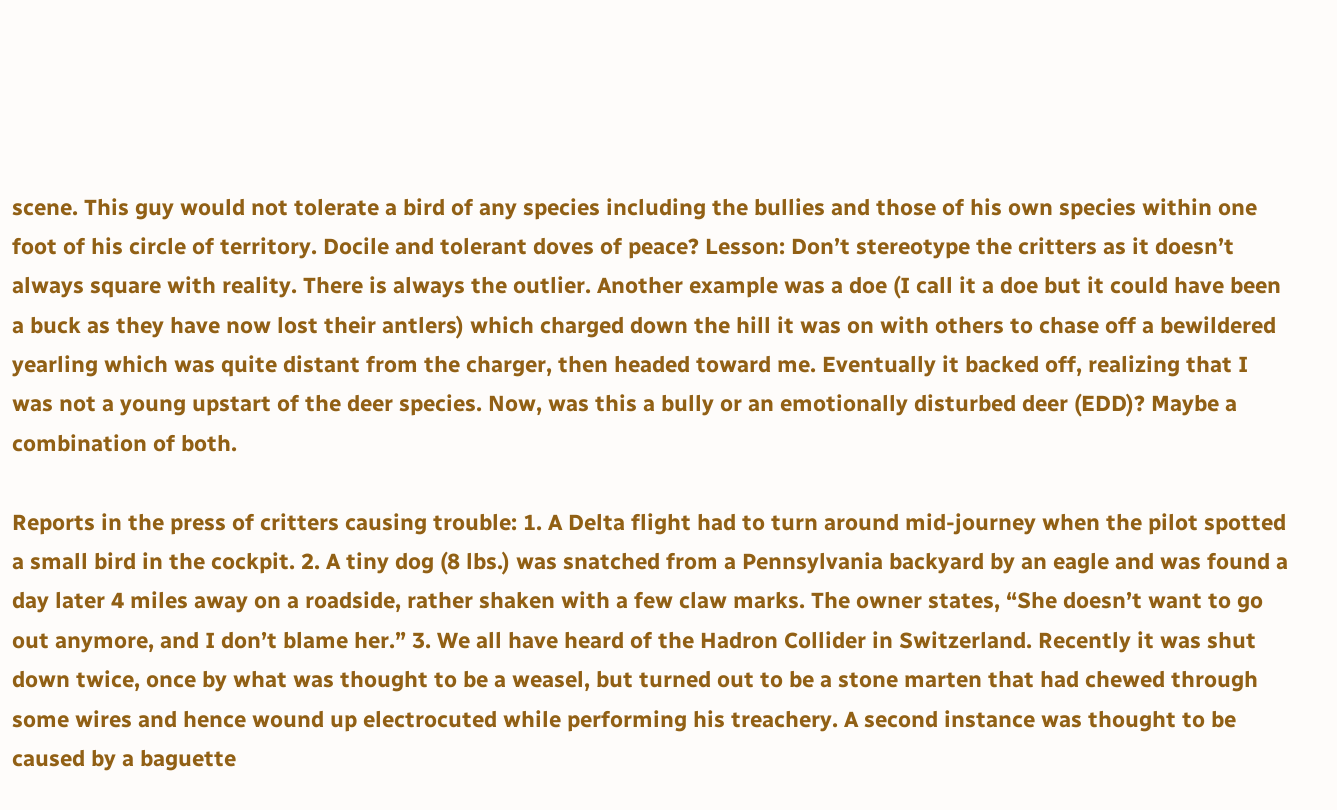scene. This guy would not tolerate a bird of any species including the bullies and those of his own species within one foot of his circle of territory. Docile and tolerant doves of peace? Lesson: Don’t stereotype the critters as it doesn’t always square with reality. There is always the outlier. Another example was a doe (I call it a doe but it could have been a buck as they have now lost their antlers) which charged down the hill it was on with others to chase off a bewildered yearling which was quite distant from the charger, then headed toward me. Eventually it backed off, realizing that I was not a young upstart of the deer species. Now, was this a bully or an emotionally disturbed deer (EDD)? Maybe a combination of both.

Reports in the press of critters causing trouble: 1. A Delta flight had to turn around mid-journey when the pilot spotted a small bird in the cockpit. 2. A tiny dog (8 lbs.) was snatched from a Pennsylvania backyard by an eagle and was found a day later 4 miles away on a roadside, rather shaken with a few claw marks. The owner states, “She doesn’t want to go out anymore, and I don’t blame her.” 3. We all have heard of the Hadron Collider in Switzerland. Recently it was shut down twice, once by what was thought to be a weasel, but turned out to be a stone marten that had chewed through some wires and hence wound up electrocuted while performing his treachery. A second instance was thought to be caused by a baguette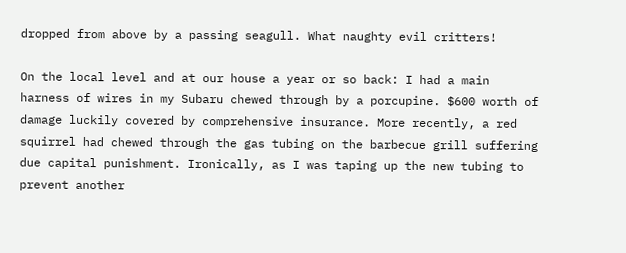dropped from above by a passing seagull. What naughty evil critters!

On the local level and at our house a year or so back: I had a main harness of wires in my Subaru chewed through by a porcupine. $600 worth of damage luckily covered by comprehensive insurance. More recently, a red squirrel had chewed through the gas tubing on the barbecue grill suffering due capital punishment. Ironically, as I was taping up the new tubing to prevent another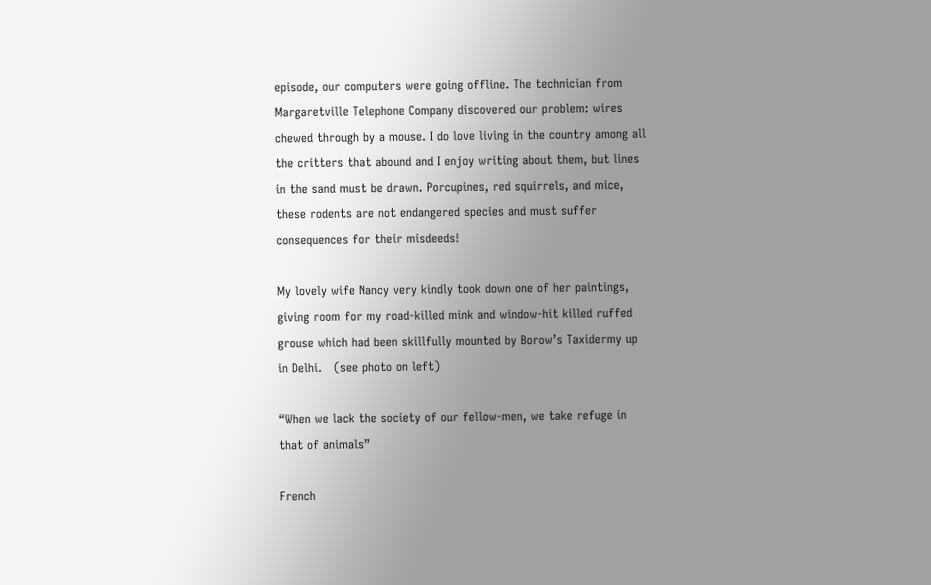episode, our computers were going offline. The technician from Margaretville Telephone Company discovered our problem: wires chewed through by a mouse. I do love living in the country among all the critters that abound and I enjoy writing about them, but lines in the sand must be drawn. Porcupines, red squirrels, and mice, these rodents are not endangered species and must suffer consequences for their misdeeds!

My lovely wife Nancy very kindly took down one of her paintings, giving room for my road-killed mink and window-hit killed ruffed grouse which had been skillfully mounted by Borow’s Taxidermy up in Delhi.   (see photo on left)

“When we lack the society of our fellow-men, we take refuge in that of animals”

French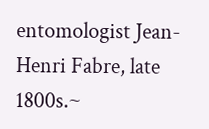entomologist Jean-Henri Fabre, late 1800s.~